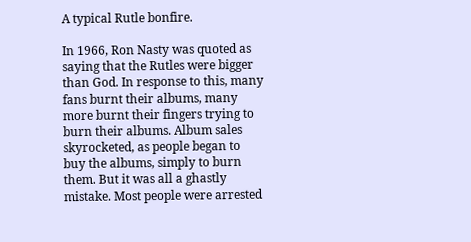A typical Rutle bonfire.

In 1966, Ron Nasty was quoted as saying that the Rutles were bigger than God. In response to this, many fans burnt their albums, many more burnt their fingers trying to burn their albums. Album sales skyrocketed, as people began to buy the albums, simply to burn them. But it was all a ghastly mistake. Most people were arrested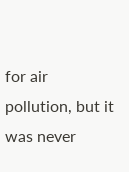for air pollution, but it was never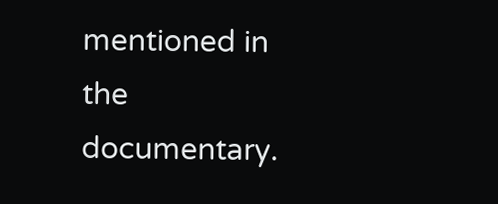mentioned in the documentary.